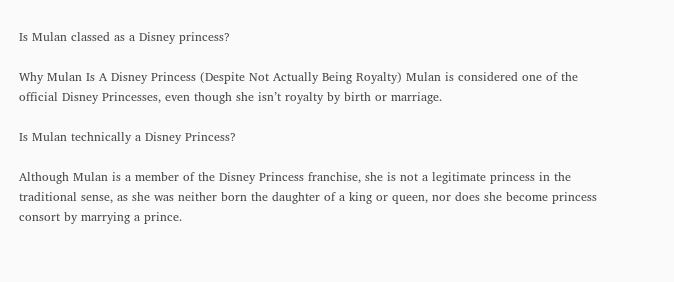Is Mulan classed as a Disney princess?

Why Mulan Is A Disney Princess (Despite Not Actually Being Royalty) Mulan is considered one of the official Disney Princesses, even though she isn’t royalty by birth or marriage.

Is Mulan technically a Disney Princess?

Although Mulan is a member of the Disney Princess franchise, she is not a legitimate princess in the traditional sense, as she was neither born the daughter of a king or queen, nor does she become princess consort by marrying a prince.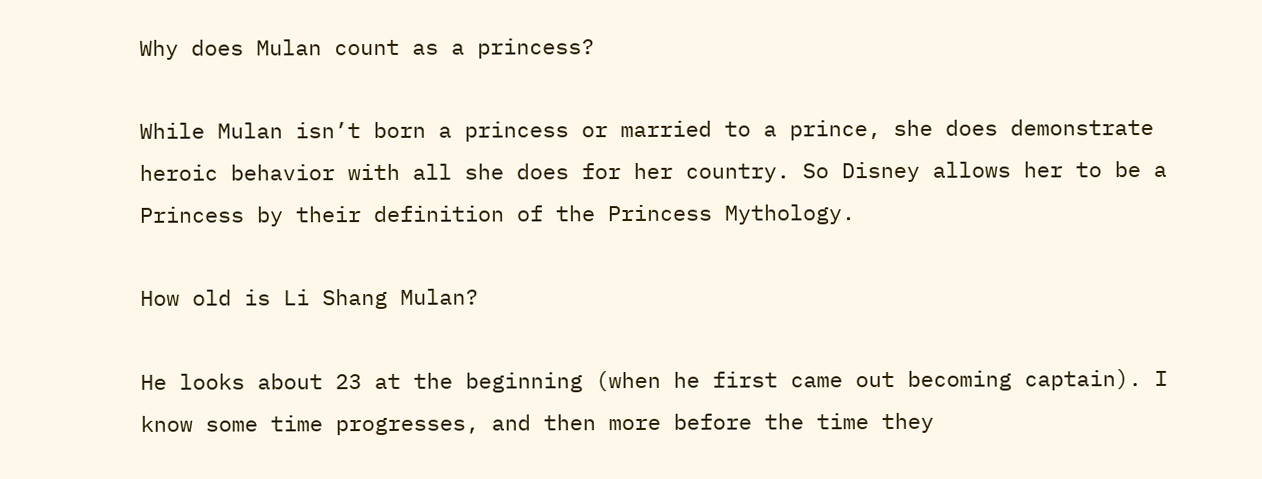Why does Mulan count as a princess?

While Mulan isn’t born a princess or married to a prince, she does demonstrate heroic behavior with all she does for her country. So Disney allows her to be a Princess by their definition of the Princess Mythology.

How old is Li Shang Mulan?

He looks about 23 at the beginning (when he first came out becoming captain). I know some time progresses, and then more before the time they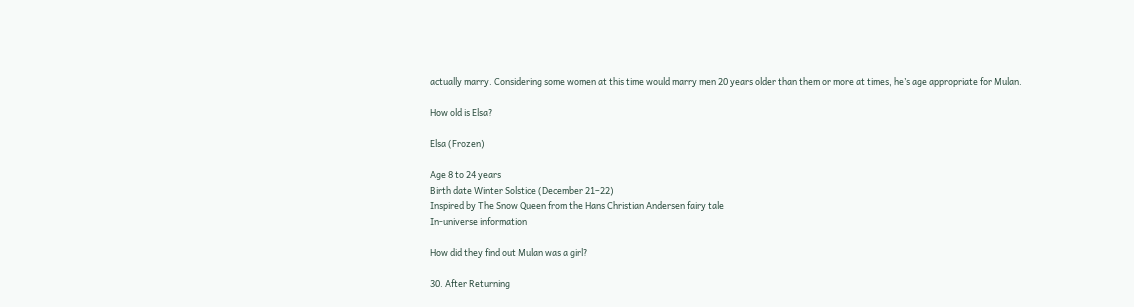actually marry. Considering some women at this time would marry men 20 years older than them or more at times, he’s age appropriate for Mulan.

How old is Elsa?

Elsa (Frozen)

Age 8 to 24 years
Birth date Winter Solstice (December 21–22)
Inspired by The Snow Queen from the Hans Christian Andersen fairy tale
In-universe information

How did they find out Mulan was a girl?

30. After Returning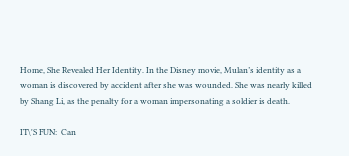Home, She Revealed Her Identity. In the Disney movie, Mulan’s identity as a woman is discovered by accident after she was wounded. She was nearly killed by Shang Li, as the penalty for a woman impersonating a soldier is death.

IT\'S FUN:  Can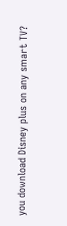you download Disney plus on any smart TV?